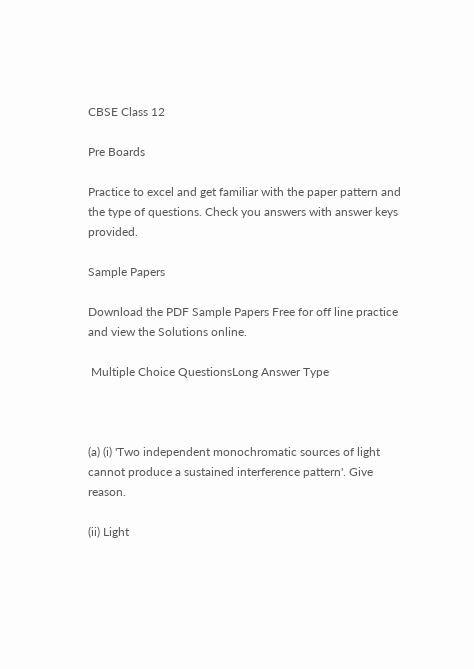CBSE Class 12

Pre Boards

Practice to excel and get familiar with the paper pattern and the type of questions. Check you answers with answer keys provided.

Sample Papers

Download the PDF Sample Papers Free for off line practice and view the Solutions online.

 Multiple Choice QuestionsLong Answer Type



(a) (i) 'Two independent monochromatic sources of light cannot produce a sustained interference pattern'. Give reason.

(ii) Light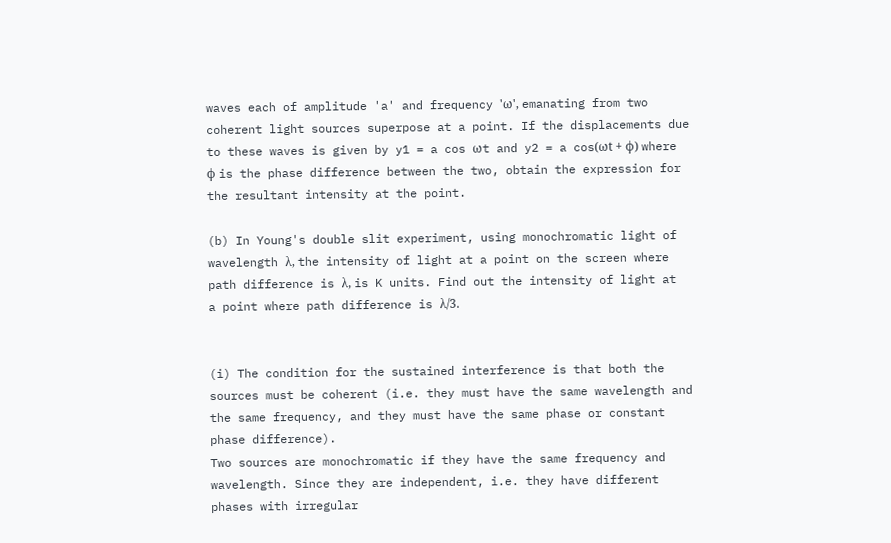waves each of amplitude 'a' and frequency 'ω', emanating from two coherent light sources superpose at a point. If the displacements due to these waves is given by y1 = a cos ωt and y2 = a cos(ωt + ϕ) where ϕ is the phase difference between the two, obtain the expression for the resultant intensity at the point.

(b) In Young's double slit experiment, using monochromatic light of wavelength λ, the intensity of light at a point on the screen where path difference is λ, is K units. Find out the intensity of light at a point where path difference is λ/3.


(i) The condition for the sustained interference is that both the sources must be coherent (i.e. they must have the same wavelength and the same frequency, and they must have the same phase or constant phase difference).
Two sources are monochromatic if they have the same frequency and wavelength. Since they are independent, i.e. they have different phases with irregular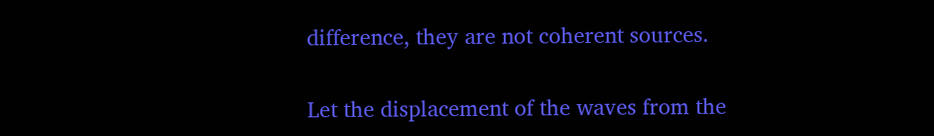difference, they are not coherent sources.


Let the displacement of the waves from the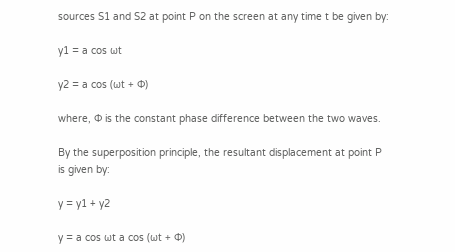sources S1 and S2 at point P on the screen at any time t be given by:

y1 = a cos ωt

y2 = a cos (ωt + Φ)

where, Φ is the constant phase difference between the two waves.

By the superposition principle, the resultant displacement at point P is given by:

y = y1 + y2

y = a cos ωt a cos (ωt + Φ)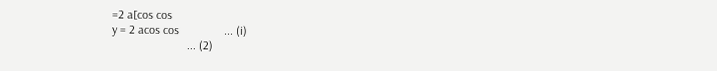=2 a[cos cos
y = 2 acos cos               ... (i)
                         ... (2)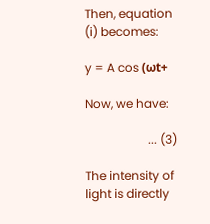Then, equation (i) becomes:

y = A cos (ωt+

Now, we have:

                     ... (3)

The intensity of light is directly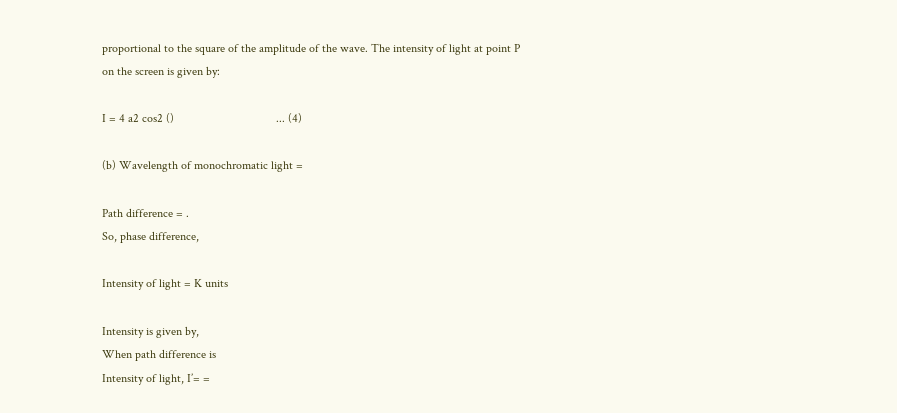proportional to the square of the amplitude of the wave. The intensity of light at point P on the screen is given by:

I = 4 a2 cos2 ()                                  ... (4)

(b) Wavelength of monochromatic light =

Path difference = .
So, phase difference,

Intensity of light = K units

Intensity is given by,
When path difference is
Intensity of light, I’= =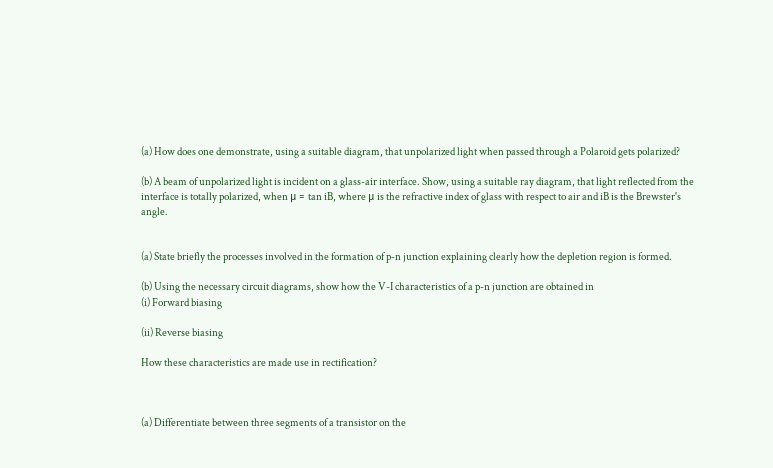(a) How does one demonstrate, using a suitable diagram, that unpolarized light when passed through a Polaroid gets polarized?

(b) A beam of unpolarized light is incident on a glass-air interface. Show, using a suitable ray diagram, that light reflected from the interface is totally polarized, when μ = tan iB, where μ is the refractive index of glass with respect to air and iB is the Brewster's angle.


(a) State briefly the processes involved in the formation of p-n junction explaining clearly how the depletion region is formed.

(b) Using the necessary circuit diagrams, show how the V-I characteristics of a p-n junction are obtained in
(i) Forward biasing

(ii) Reverse biasing

How these characteristics are made use in rectification?



(a) Differentiate between three segments of a transistor on the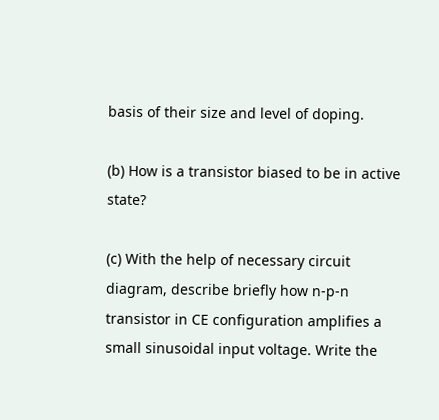basis of their size and level of doping.

(b) How is a transistor biased to be in active state?

(c) With the help of necessary circuit diagram, describe briefly how n-p-n transistor in CE configuration amplifies a small sinusoidal input voltage. Write the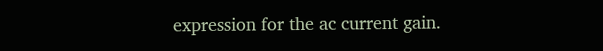expression for the ac current gain.